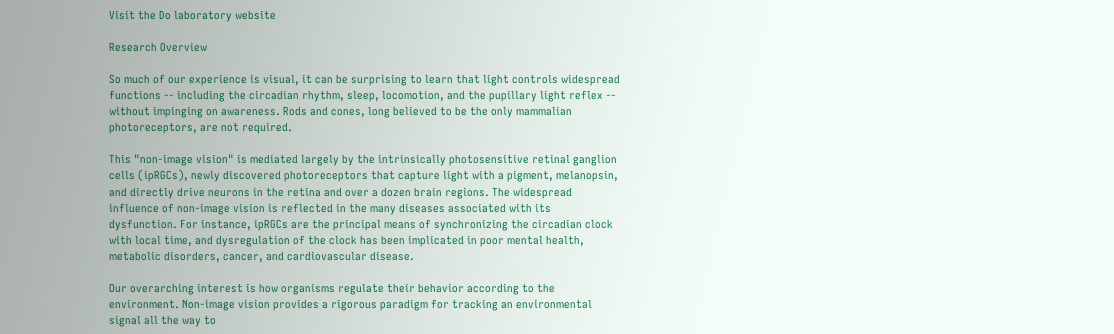Visit the Do laboratory website

Research Overview

So much of our experience is visual, it can be surprising to learn that light controls widespread functions -- including the circadian rhythm, sleep, locomotion, and the pupillary light reflex -- without impinging on awareness. Rods and cones, long believed to be the only mammalian photoreceptors, are not required.

This "non-image vision" is mediated largely by the intrinsically photosensitive retinal ganglion cells (ipRGCs), newly discovered photoreceptors that capture light with a pigment, melanopsin, and directly drive neurons in the retina and over a dozen brain regions. The widespread influence of non-image vision is reflected in the many diseases associated with its dysfunction. For instance, ipRGCs are the principal means of synchronizing the circadian clock with local time, and dysregulation of the clock has been implicated in poor mental health, metabolic disorders, cancer, and cardiovascular disease.

Our overarching interest is how organisms regulate their behavior according to the environment. Non-image vision provides a rigorous paradigm for tracking an environmental signal all the way to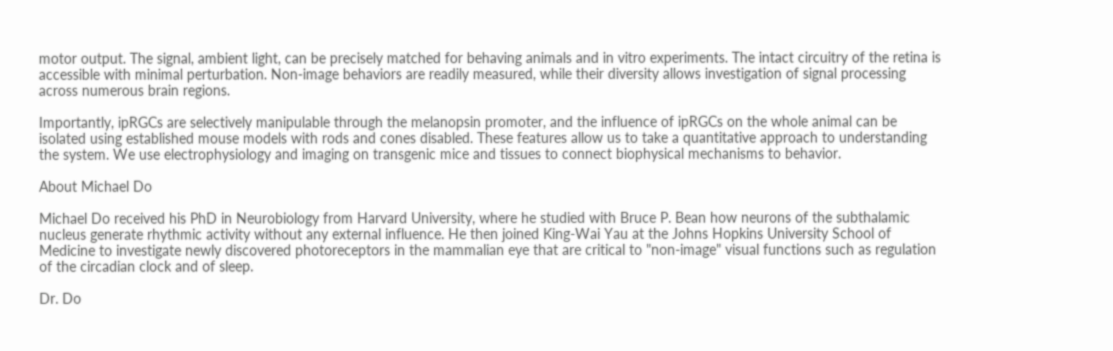motor output. The signal, ambient light, can be precisely matched for behaving animals and in vitro experiments. The intact circuitry of the retina is accessible with minimal perturbation. Non-image behaviors are readily measured, while their diversity allows investigation of signal processing across numerous brain regions.

Importantly, ipRGCs are selectively manipulable through the melanopsin promoter, and the influence of ipRGCs on the whole animal can be isolated using established mouse models with rods and cones disabled. These features allow us to take a quantitative approach to understanding the system. We use electrophysiology and imaging on transgenic mice and tissues to connect biophysical mechanisms to behavior.

About Michael Do

Michael Do received his PhD in Neurobiology from Harvard University, where he studied with Bruce P. Bean how neurons of the subthalamic nucleus generate rhythmic activity without any external influence. He then joined King-Wai Yau at the Johns Hopkins University School of Medicine to investigate newly discovered photoreceptors in the mammalian eye that are critical to "non-image" visual functions such as regulation of the circadian clock and of sleep.

Dr. Do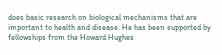does basic research on biological mechanisms that are important to health and disease. He has been supported by fellowships from the Howard Hughes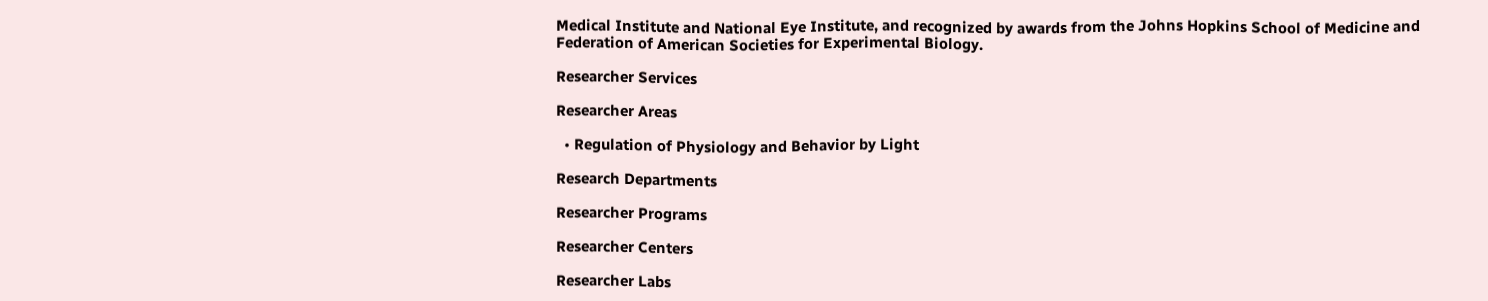Medical Institute and National Eye Institute, and recognized by awards from the Johns Hopkins School of Medicine and Federation of American Societies for Experimental Biology.

Researcher Services

Researcher Areas

  • Regulation of Physiology and Behavior by Light

Research Departments

Researcher Programs

Researcher Centers

Researcher Labs